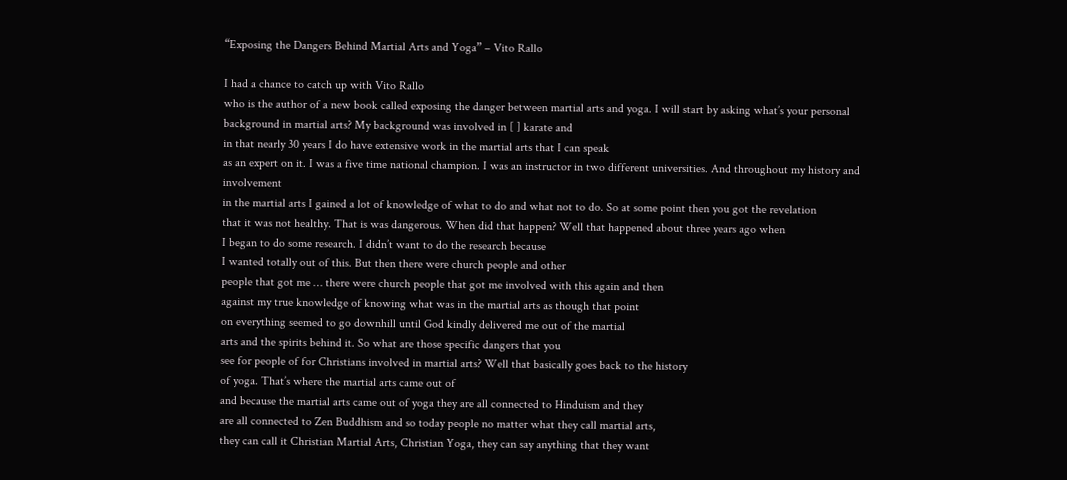“Exposing the Dangers Behind Martial Arts and Yoga” – Vito Rallo

I had a chance to catch up with Vito Rallo
who is the author of a new book called exposing the danger between martial arts and yoga. I will start by asking what’s your personal
background in martial arts? My background was involved in [ ] karate and
in that nearly 30 years I do have extensive work in the martial arts that I can speak
as an expert on it. I was a five time national champion. I was an instructor in two different universities. And throughout my history and involvement
in the martial arts I gained a lot of knowledge of what to do and what not to do. So at some point then you got the revelation
that it was not healthy. That is was dangerous. When did that happen? Well that happened about three years ago when
I began to do some research. I didn’t want to do the research because
I wanted totally out of this. But then there were church people and other
people that got me … there were church people that got me involved with this again and then
against my true knowledge of knowing what was in the martial arts as though that point
on everything seemed to go downhill until God kindly delivered me out of the martial
arts and the spirits behind it. So what are those specific dangers that you
see for people of for Christians involved in martial arts? Well that basically goes back to the history
of yoga. That’s where the martial arts came out of
and because the martial arts came out of yoga they are all connected to Hinduism and they
are all connected to Zen Buddhism and so today people no matter what they call martial arts,
they can call it Christian Martial Arts, Christian Yoga, they can say anything that they want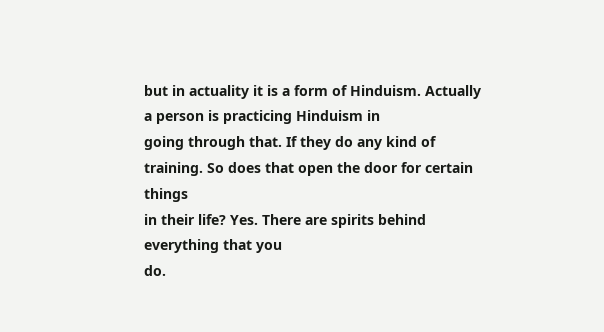but in actuality it is a form of Hinduism. Actually a person is practicing Hinduism in
going through that. If they do any kind of training. So does that open the door for certain things
in their life? Yes. There are spirits behind everything that you
do.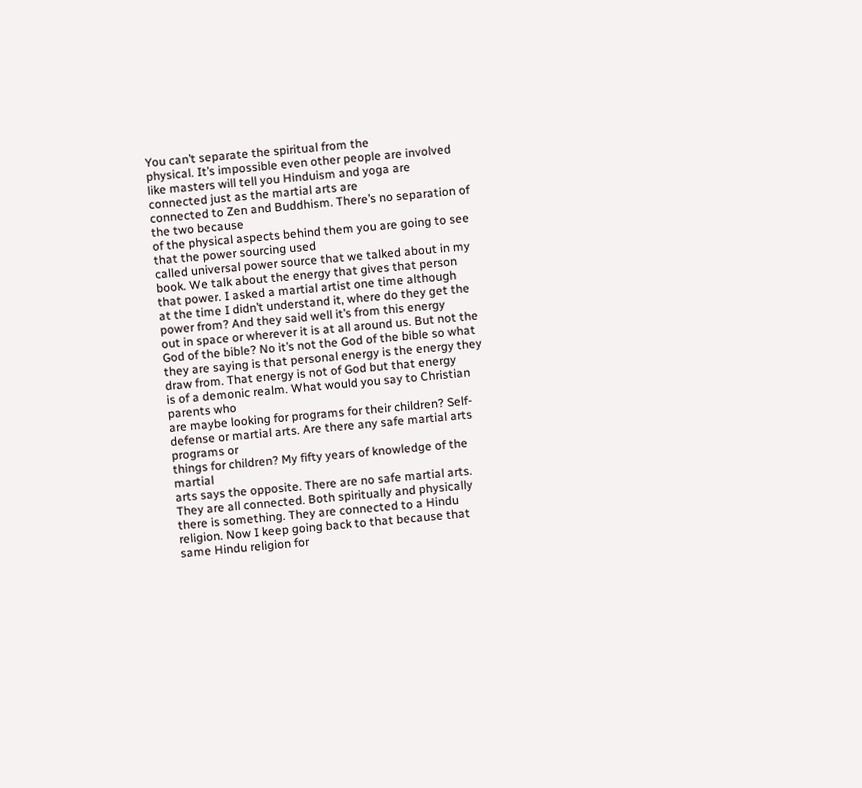You can’t separate the spiritual from the
physical. It’s impossible even other people are involved
like masters will tell you Hinduism and yoga are connected just as the martial arts are
connected to Zen and Buddhism. There’s no separation of the two because
of the physical aspects behind them you are going to see that the power sourcing used
called universal power source that we talked about in my book. We talk about the energy that gives that person
that power. I asked a martial artist one time although
at the time I didn’t understand it, where do they get the power from? And they said well it’s from this energy
out in space or wherever it is at all around us. But not the God of the bible? No it’s not the God of the bible so what
they are saying is that personal energy is the energy they draw from. That energy is not of God but that energy
is of a demonic realm. What would you say to Christian parents who
are maybe looking for programs for their children? Self-defense or martial arts. Are there any safe martial arts programs or
things for children? My fifty years of knowledge of the martial
arts says the opposite. There are no safe martial arts. They are all connected. Both spiritually and physically there is something. They are connected to a Hindu religion. Now I keep going back to that because that
same Hindu religion for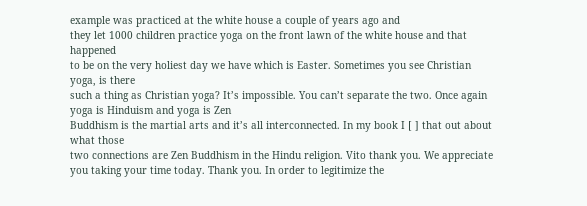example was practiced at the white house a couple of years ago and
they let 1000 children practice yoga on the front lawn of the white house and that happened
to be on the very holiest day we have which is Easter. Sometimes you see Christian yoga, is there
such a thing as Christian yoga? It’s impossible. You can’t separate the two. Once again yoga is Hinduism and yoga is Zen
Buddhism is the martial arts and it’s all interconnected. In my book I [ ] that out about what those
two connections are Zen Buddhism in the Hindu religion. Vito thank you. We appreciate you taking your time today. Thank you. In order to legitimize the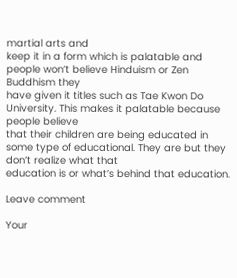martial arts and
keep it in a form which is palatable and people won’t believe Hinduism or Zen Buddhism they
have given it titles such as Tae Kwon Do University. This makes it palatable because people believe
that their children are being educated in some type of educational. They are but they don’t realize what that
education is or what’s behind that education.

Leave comment

Your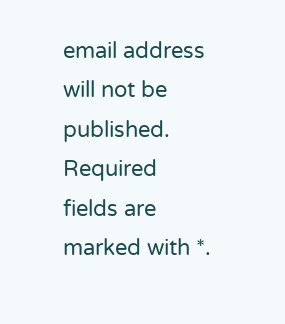email address will not be published. Required fields are marked with *.